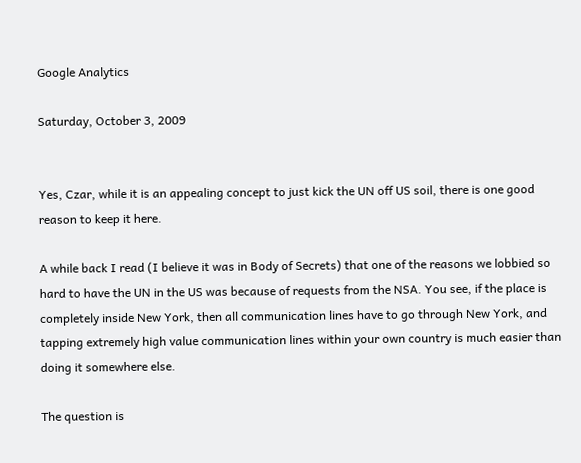Google Analytics

Saturday, October 3, 2009


Yes, Czar, while it is an appealing concept to just kick the UN off US soil, there is one good reason to keep it here.

A while back I read (I believe it was in Body of Secrets) that one of the reasons we lobbied so hard to have the UN in the US was because of requests from the NSA. You see, if the place is completely inside New York, then all communication lines have to go through New York, and tapping extremely high value communication lines within your own country is much easier than doing it somewhere else.

The question is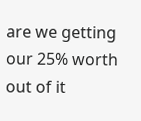are we getting our 25% worth out of it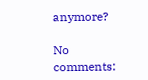anymore?

No comments: